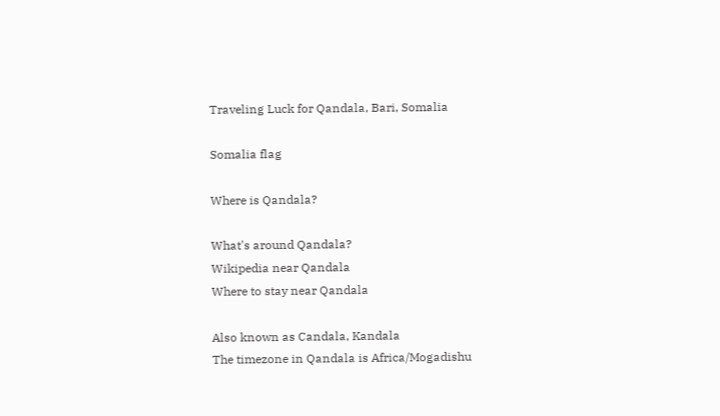Traveling Luck for Qandala, Bari, Somalia

Somalia flag

Where is Qandala?

What's around Qandala?
Wikipedia near Qandala
Where to stay near Qandala

Also known as Candala, Kandala
The timezone in Qandala is Africa/Mogadishu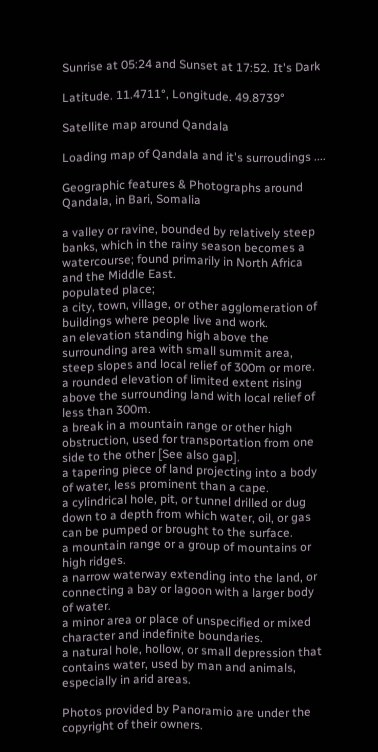Sunrise at 05:24 and Sunset at 17:52. It's Dark

Latitude. 11.4711°, Longitude. 49.8739°

Satellite map around Qandala

Loading map of Qandala and it's surroudings ....

Geographic features & Photographs around Qandala, in Bari, Somalia

a valley or ravine, bounded by relatively steep banks, which in the rainy season becomes a watercourse; found primarily in North Africa and the Middle East.
populated place;
a city, town, village, or other agglomeration of buildings where people live and work.
an elevation standing high above the surrounding area with small summit area, steep slopes and local relief of 300m or more.
a rounded elevation of limited extent rising above the surrounding land with local relief of less than 300m.
a break in a mountain range or other high obstruction, used for transportation from one side to the other [See also gap].
a tapering piece of land projecting into a body of water, less prominent than a cape.
a cylindrical hole, pit, or tunnel drilled or dug down to a depth from which water, oil, or gas can be pumped or brought to the surface.
a mountain range or a group of mountains or high ridges.
a narrow waterway extending into the land, or connecting a bay or lagoon with a larger body of water.
a minor area or place of unspecified or mixed character and indefinite boundaries.
a natural hole, hollow, or small depression that contains water, used by man and animals, especially in arid areas.

Photos provided by Panoramio are under the copyright of their owners.